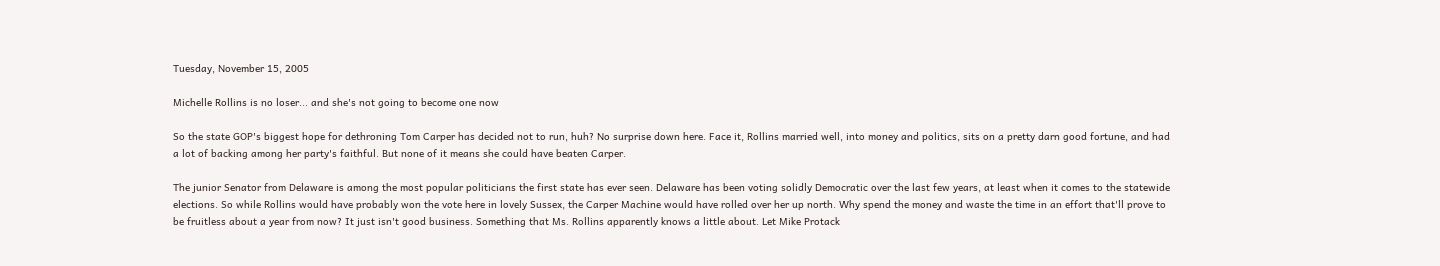Tuesday, November 15, 2005

Michelle Rollins is no loser... and she's not going to become one now

So the state GOP's biggest hope for dethroning Tom Carper has decided not to run, huh? No surprise down here. Face it, Rollins married well, into money and politics, sits on a pretty darn good fortune, and had a lot of backing among her party's faithful. But none of it means she could have beaten Carper.

The junior Senator from Delaware is among the most popular politicians the first state has ever seen. Delaware has been voting solidly Democratic over the last few years, at least when it comes to the statewide elections. So while Rollins would have probably won the vote here in lovely Sussex, the Carper Machine would have rolled over her up north. Why spend the money and waste the time in an effort that'll prove to be fruitless about a year from now? It just isn't good business. Something that Ms. Rollins apparently knows a little about. Let Mike Protack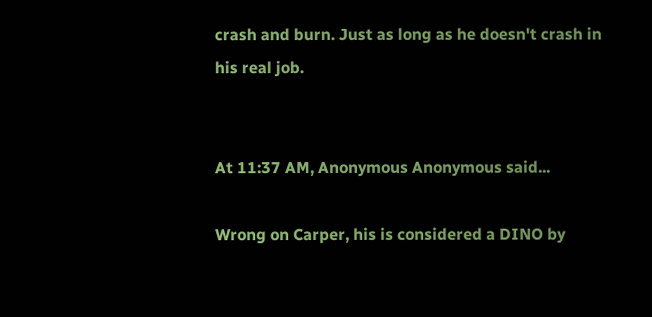crash and burn. Just as long as he doesn't crash in his real job.


At 11:37 AM, Anonymous Anonymous said...

Wrong on Carper, his is considered a DINO by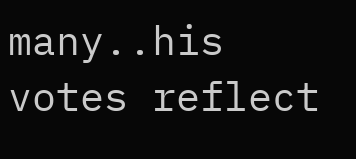many..his votes reflect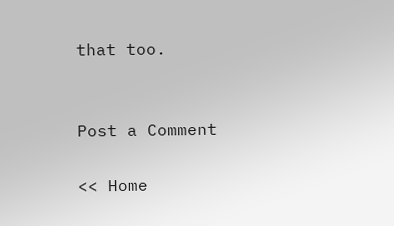that too.


Post a Comment

<< Home